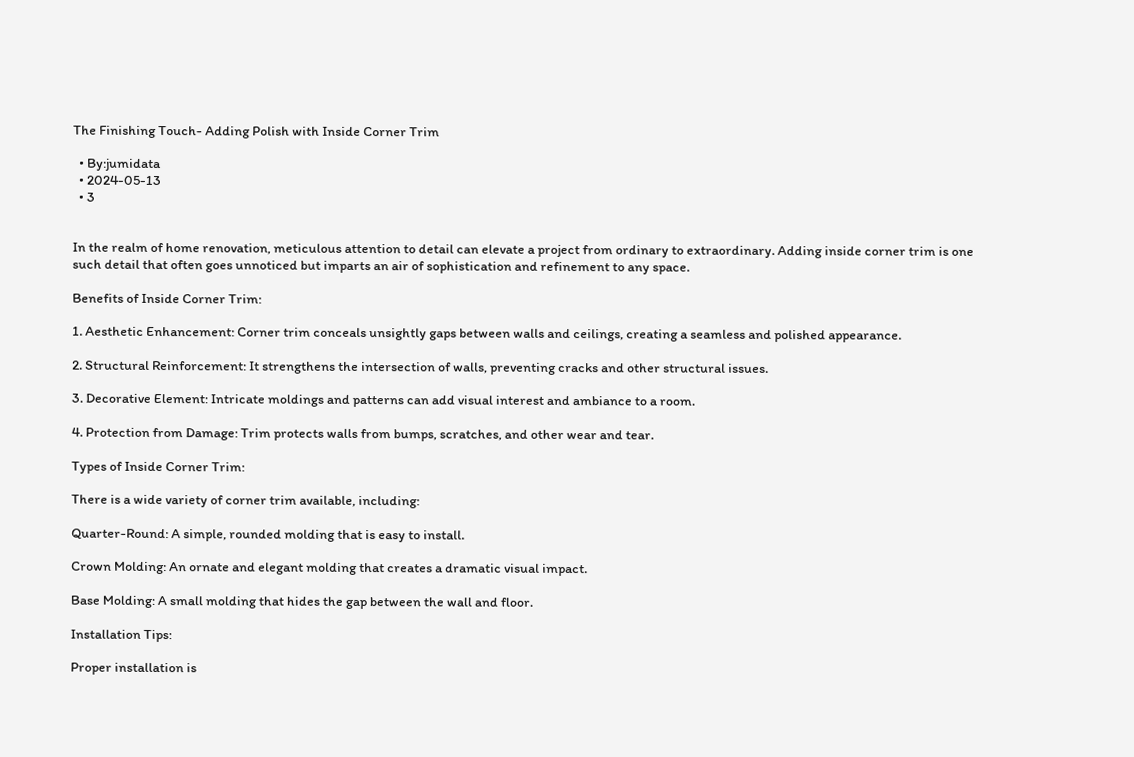The Finishing Touch- Adding Polish with Inside Corner Trim

  • By:jumidata
  • 2024-05-13
  • 3


In the realm of home renovation, meticulous attention to detail can elevate a project from ordinary to extraordinary. Adding inside corner trim is one such detail that often goes unnoticed but imparts an air of sophistication and refinement to any space.

Benefits of Inside Corner Trim:

1. Aesthetic Enhancement: Corner trim conceals unsightly gaps between walls and ceilings, creating a seamless and polished appearance.

2. Structural Reinforcement: It strengthens the intersection of walls, preventing cracks and other structural issues.

3. Decorative Element: Intricate moldings and patterns can add visual interest and ambiance to a room.

4. Protection from Damage: Trim protects walls from bumps, scratches, and other wear and tear.

Types of Inside Corner Trim:

There is a wide variety of corner trim available, including:

Quarter-Round: A simple, rounded molding that is easy to install.

Crown Molding: An ornate and elegant molding that creates a dramatic visual impact.

Base Molding: A small molding that hides the gap between the wall and floor.

Installation Tips:

Proper installation is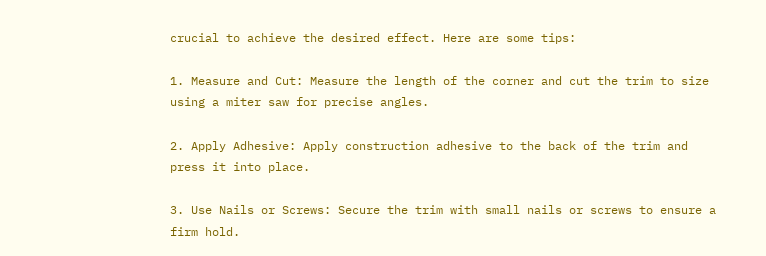crucial to achieve the desired effect. Here are some tips:

1. Measure and Cut: Measure the length of the corner and cut the trim to size using a miter saw for precise angles.

2. Apply Adhesive: Apply construction adhesive to the back of the trim and press it into place.

3. Use Nails or Screws: Secure the trim with small nails or screws to ensure a firm hold.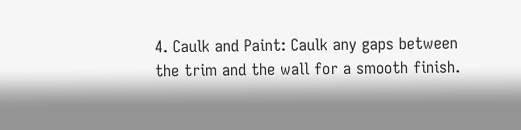4. Caulk and Paint: Caulk any gaps between the trim and the wall for a smooth finish.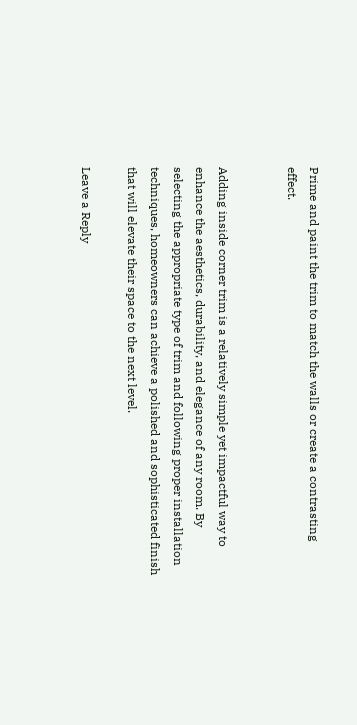Prime and paint the trim to match the walls or create a contrasting effect.


Adding inside corner trim is a relatively simple yet impactful way to enhance the aesthetics, durability, and elegance of any room. By selecting the appropriate type of trim and following proper installation techniques, homeowners can achieve a polished and sophisticated finish that will elevate their space to the next level.

Leave a Reply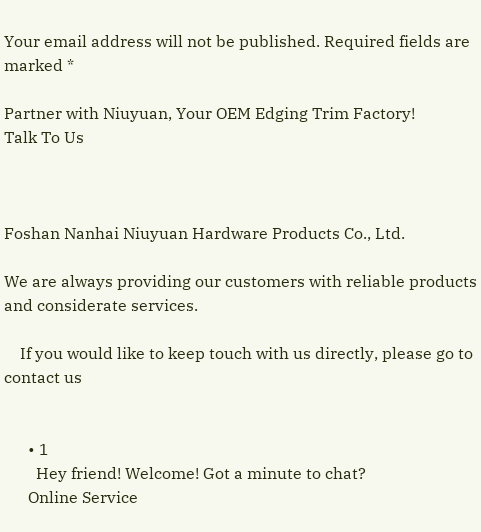Your email address will not be published. Required fields are marked *

Partner with Niuyuan, Your OEM Edging Trim Factory!
Talk To Us



Foshan Nanhai Niuyuan Hardware Products Co., Ltd.

We are always providing our customers with reliable products and considerate services.

    If you would like to keep touch with us directly, please go to contact us


      • 1
        Hey friend! Welcome! Got a minute to chat?
      Online Service